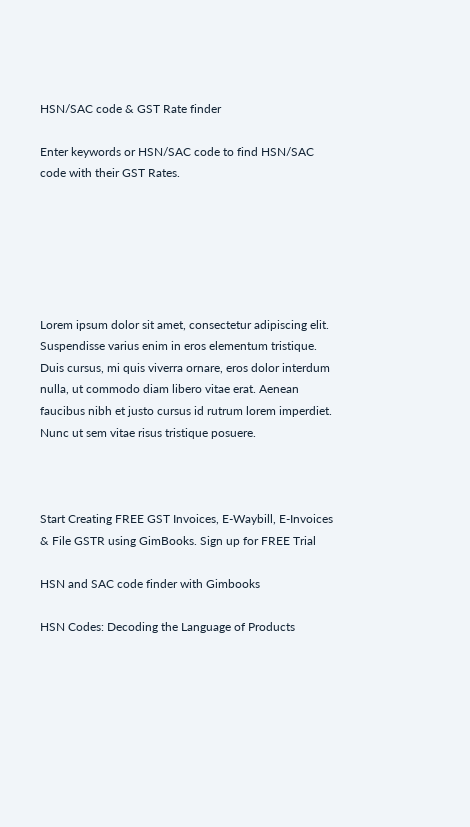HSN/SAC code & GST Rate finder

Enter keywords or HSN/SAC code to find HSN/SAC code with their GST Rates.






Lorem ipsum dolor sit amet, consectetur adipiscing elit. Suspendisse varius enim in eros elementum tristique. Duis cursus, mi quis viverra ornare, eros dolor interdum nulla, ut commodo diam libero vitae erat. Aenean faucibus nibh et justo cursus id rutrum lorem imperdiet. Nunc ut sem vitae risus tristique posuere.



Start Creating FREE GST Invoices, E-Waybill, E-Invoices & File GSTR using GimBooks. Sign up for FREE Trial

HSN and SAC code finder with Gimbooks

HSN Codes: Decoding the Language of Products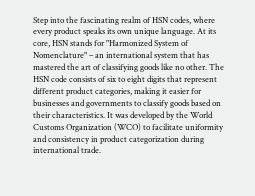Step into the fascinating realm of HSN codes, where every product speaks its own unique language. At its core, HSN stands for "Harmonized System of Nomenclature" – an international system that has mastered the art of classifying goods like no other. The HSN code consists of six to eight digits that represent different product categories, making it easier for businesses and governments to classify goods based on their characteristics. It was developed by the World Customs Organization (WCO) to facilitate uniformity and consistency in product categorization during international trade.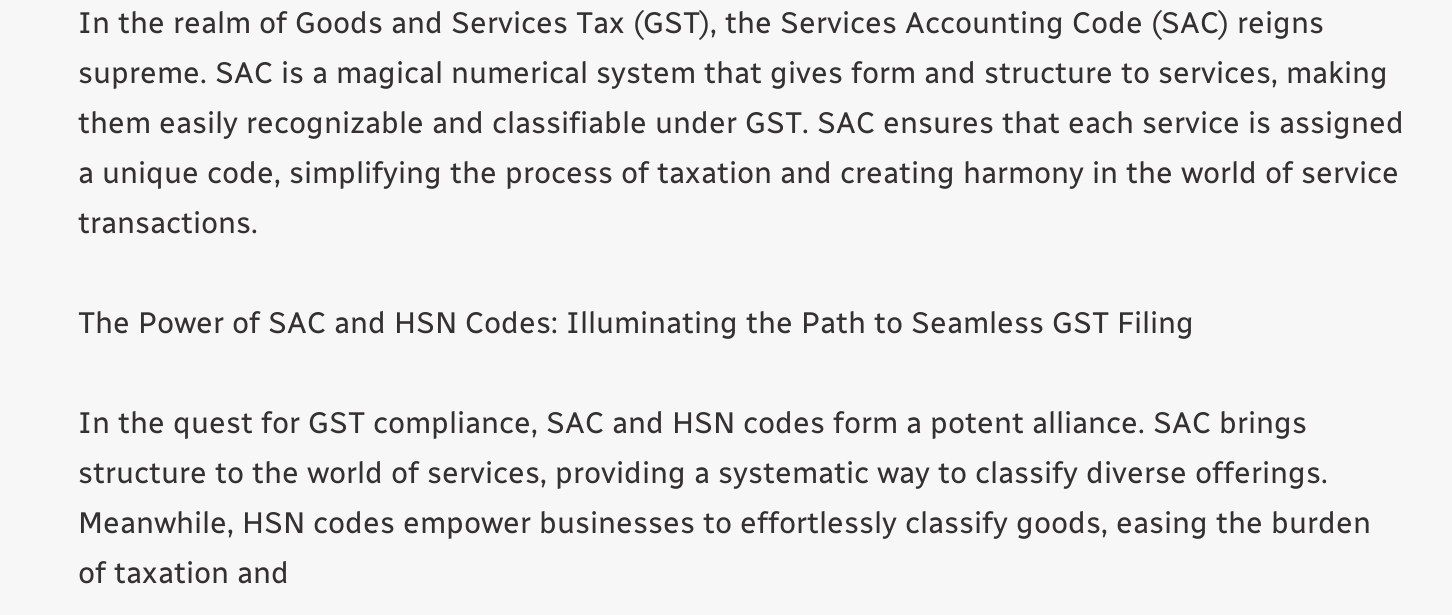In the realm of Goods and Services Tax (GST), the Services Accounting Code (SAC) reigns supreme. SAC is a magical numerical system that gives form and structure to services, making them easily recognizable and classifiable under GST. SAC ensures that each service is assigned a unique code, simplifying the process of taxation and creating harmony in the world of service transactions.

The Power of SAC and HSN Codes: Illuminating the Path to Seamless GST Filing

In the quest for GST compliance, SAC and HSN codes form a potent alliance. SAC brings structure to the world of services, providing a systematic way to classify diverse offerings. Meanwhile, HSN codes empower businesses to effortlessly classify goods, easing the burden of taxation and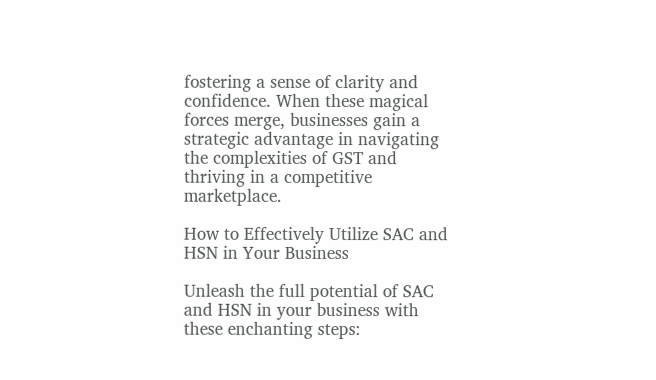fostering a sense of clarity and confidence. When these magical forces merge, businesses gain a strategic advantage in navigating the complexities of GST and thriving in a competitive marketplace.

How to Effectively Utilize SAC and HSN in Your Business

Unleash the full potential of SAC and HSN in your business with these enchanting steps: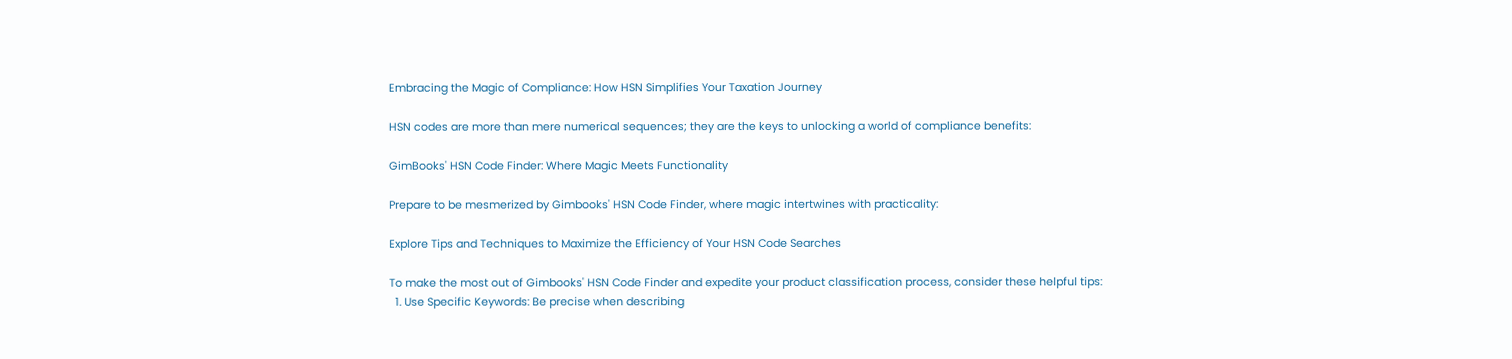Embracing the Magic of Compliance: How HSN Simplifies Your Taxation Journey

HSN codes are more than mere numerical sequences; they are the keys to unlocking a world of compliance benefits:

GimBooks' HSN Code Finder: Where Magic Meets Functionality

Prepare to be mesmerized by Gimbooks' HSN Code Finder, where magic intertwines with practicality:

Explore Tips and Techniques to Maximize the Efficiency of Your HSN Code Searches

To make the most out of Gimbooks' HSN Code Finder and expedite your product classification process, consider these helpful tips:
  1. Use Specific Keywords: Be precise when describing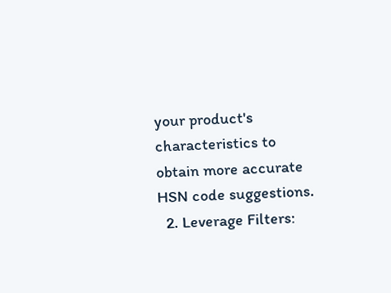your product's characteristics to obtain more accurate HSN code suggestions.
  2. Leverage Filters: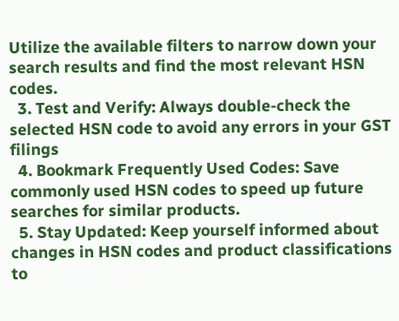Utilize the available filters to narrow down your search results and find the most relevant HSN codes.
  3. Test and Verify: Always double-check the selected HSN code to avoid any errors in your GST filings
  4. Bookmark Frequently Used Codes: Save commonly used HSN codes to speed up future searches for similar products.
  5. Stay Updated: Keep yourself informed about changes in HSN codes and product classifications to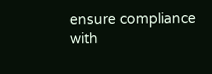ensure compliance with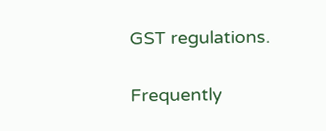GST regulations.

Frequently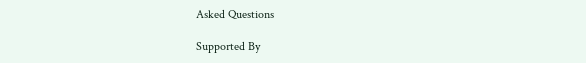Asked Questions

Supported By